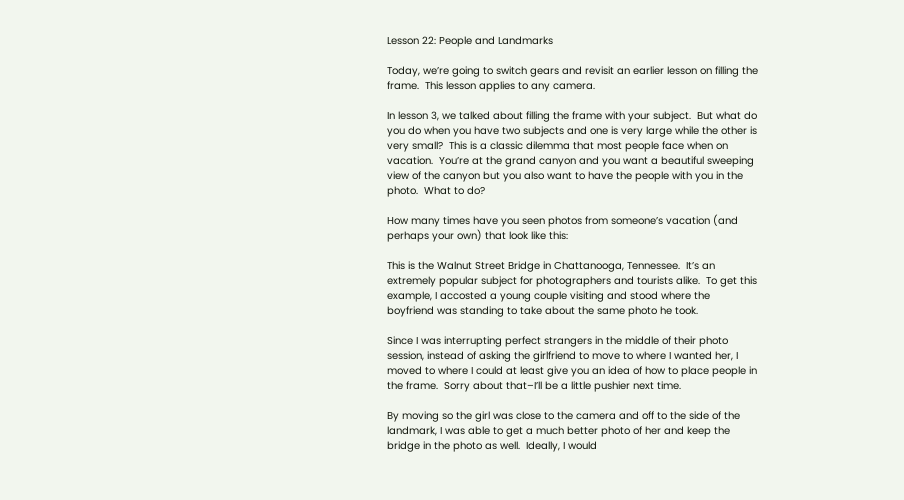Lesson 22: People and Landmarks

Today, we’re going to switch gears and revisit an earlier lesson on filling the frame.  This lesson applies to any camera.

In lesson 3, we talked about filling the frame with your subject.  But what do you do when you have two subjects and one is very large while the other is very small?  This is a classic dilemma that most people face when on vacation.  You’re at the grand canyon and you want a beautiful sweeping view of the canyon but you also want to have the people with you in the photo.  What to do?

How many times have you seen photos from someone’s vacation (and perhaps your own) that look like this:

This is the Walnut Street Bridge in Chattanooga, Tennessee.  It’s an extremely popular subject for photographers and tourists alike.  To get this example, I accosted a young couple visiting and stood where the boyfriend was standing to take about the same photo he took.

Since I was interrupting perfect strangers in the middle of their photo session, instead of asking the girlfriend to move to where I wanted her, I moved to where I could at least give you an idea of how to place people in the frame.  Sorry about that–I’ll be a little pushier next time.

By moving so the girl was close to the camera and off to the side of the landmark, I was able to get a much better photo of her and keep the bridge in the photo as well.  Ideally, I would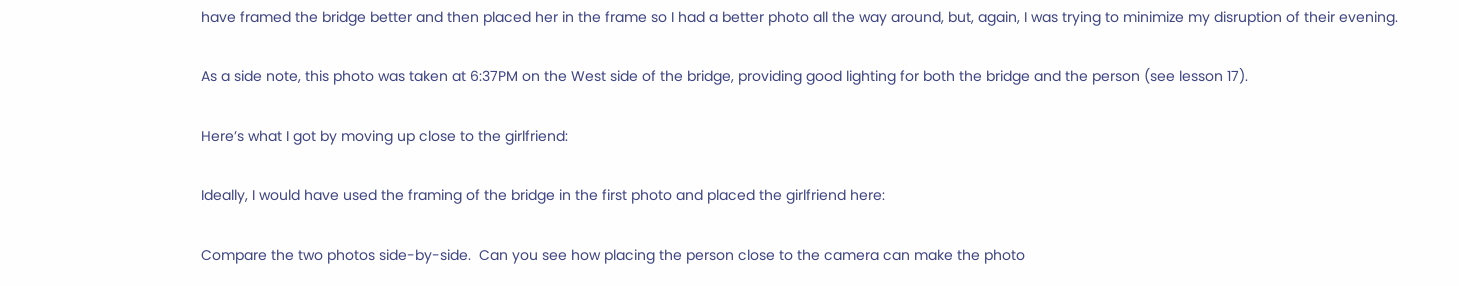have framed the bridge better and then placed her in the frame so I had a better photo all the way around, but, again, I was trying to minimize my disruption of their evening.

As a side note, this photo was taken at 6:37PM on the West side of the bridge, providing good lighting for both the bridge and the person (see lesson 17).

Here’s what I got by moving up close to the girlfriend:

Ideally, I would have used the framing of the bridge in the first photo and placed the girlfriend here:

Compare the two photos side-by-side.  Can you see how placing the person close to the camera can make the photo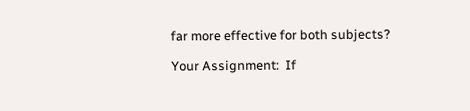far more effective for both subjects?

Your Assignment:  If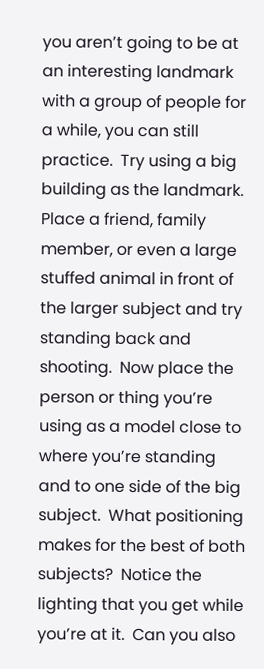you aren’t going to be at an interesting landmark with a group of people for a while, you can still practice.  Try using a big building as the landmark.  Place a friend, family member, or even a large stuffed animal in front of the larger subject and try standing back and shooting.  Now place the person or thing you’re using as a model close to where you’re standing and to one side of the big subject.  What positioning makes for the best of both subjects?  Notice the lighting that you get while you’re at it.  Can you also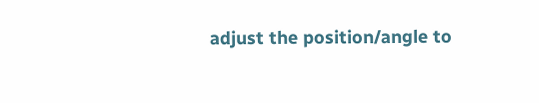adjust the position/angle to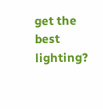get the best lighting?